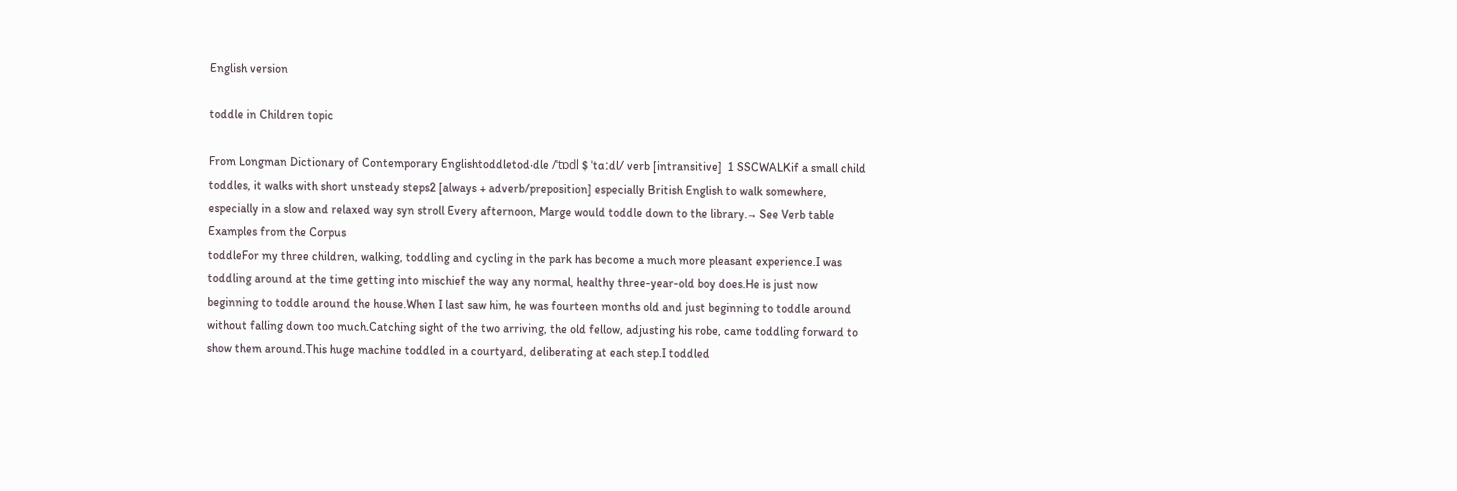English version

toddle in Children topic

From Longman Dictionary of Contemporary Englishtoddletod‧dle /ˈtɒdl $ ˈtɑːdl/ verb [intransitive]  1 SSCWALKif a small child toddles, it walks with short unsteady steps2 [always + adverb/preposition] especially British English to walk somewhere, especially in a slow and relaxed way syn stroll Every afternoon, Marge would toddle down to the library.→ See Verb table
Examples from the Corpus
toddleFor my three children, walking, toddling and cycling in the park has become a much more pleasant experience.I was toddling around at the time getting into mischief the way any normal, healthy three-year-old boy does.He is just now beginning to toddle around the house.When I last saw him, he was fourteen months old and just beginning to toddle around without falling down too much.Catching sight of the two arriving, the old fellow, adjusting his robe, came toddling forward to show them around.This huge machine toddled in a courtyard, deliberating at each step.I toddled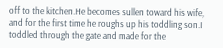off to the kitchen.He becomes sullen toward his wife, and for the first time he roughs up his toddling son.I toddled through the gate and made for the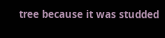tree because it was studded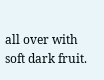all over with soft dark fruit.